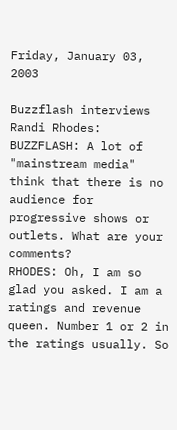Friday, January 03, 2003

Buzzflash interviews Randi Rhodes:
BUZZFLASH: A lot of "mainstream media" think that there is no audience for progressive shows or outlets. What are your comments?
RHODES: Oh, I am so glad you asked. I am a ratings and revenue queen. Number 1 or 2 in the ratings usually. So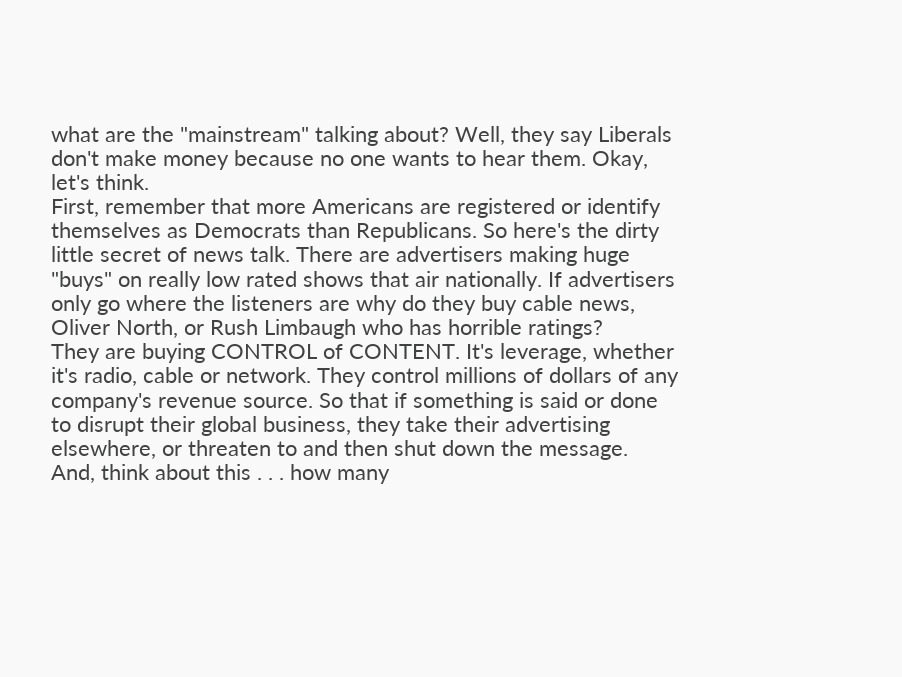what are the "mainstream" talking about? Well, they say Liberals don't make money because no one wants to hear them. Okay, let's think.
First, remember that more Americans are registered or identify themselves as Democrats than Republicans. So here's the dirty little secret of news talk. There are advertisers making huge "buys" on really low rated shows that air nationally. If advertisers only go where the listeners are why do they buy cable news, Oliver North, or Rush Limbaugh who has horrible ratings?
They are buying CONTROL of CONTENT. It's leverage, whether it's radio, cable or network. They control millions of dollars of any company's revenue source. So that if something is said or done to disrupt their global business, they take their advertising elsewhere, or threaten to and then shut down the message.
And, think about this . . . how many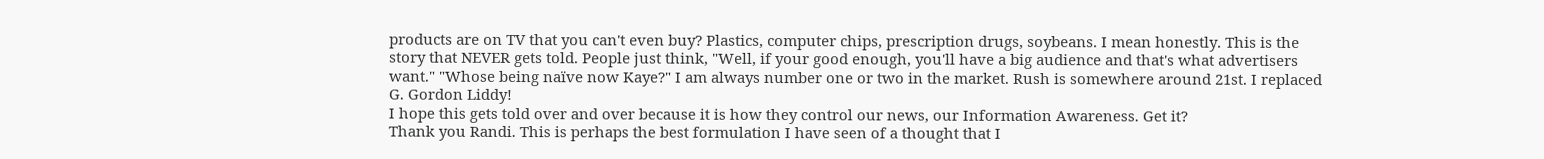products are on TV that you can't even buy? Plastics, computer chips, prescription drugs, soybeans. I mean honestly. This is the story that NEVER gets told. People just think, "Well, if your good enough, you'll have a big audience and that's what advertisers want." "Whose being naïve now Kaye?" I am always number one or two in the market. Rush is somewhere around 21st. I replaced G. Gordon Liddy!
I hope this gets told over and over because it is how they control our news, our Information Awareness. Get it?
Thank you Randi. This is perhaps the best formulation I have seen of a thought that I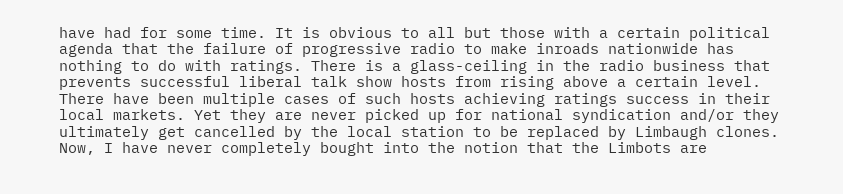have had for some time. It is obvious to all but those with a certain political agenda that the failure of progressive radio to make inroads nationwide has nothing to do with ratings. There is a glass-ceiling in the radio business that prevents successful liberal talk show hosts from rising above a certain level. There have been multiple cases of such hosts achieving ratings success in their local markets. Yet they are never picked up for national syndication and/or they ultimately get cancelled by the local station to be replaced by Limbaugh clones. Now, I have never completely bought into the notion that the Limbots are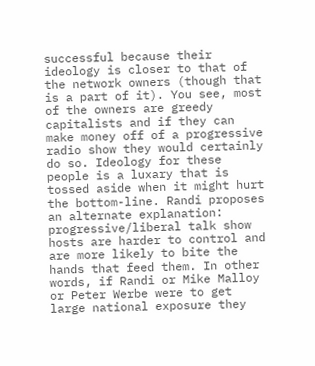successful because their ideology is closer to that of the network owners (though that is a part of it). You see, most of the owners are greedy capitalists and if they can make money off of a progressive radio show they would certainly do so. Ideology for these people is a luxary that is tossed aside when it might hurt the bottom-line. Randi proposes an alternate explanation: progressive/liberal talk show hosts are harder to control and are more likely to bite the hands that feed them. In other words, if Randi or Mike Malloy or Peter Werbe were to get large national exposure they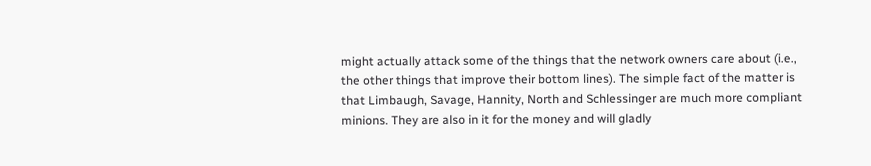might actually attack some of the things that the network owners care about (i.e., the other things that improve their bottom lines). The simple fact of the matter is that Limbaugh, Savage, Hannity, North and Schlessinger are much more compliant minions. They are also in it for the money and will gladly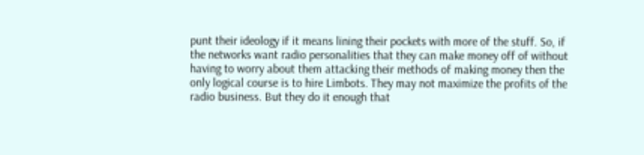punt their ideology if it means lining their pockets with more of the stuff. So, if the networks want radio personalities that they can make money off of without having to worry about them attacking their methods of making money then the only logical course is to hire Limbots. They may not maximize the profits of the radio business. But they do it enough that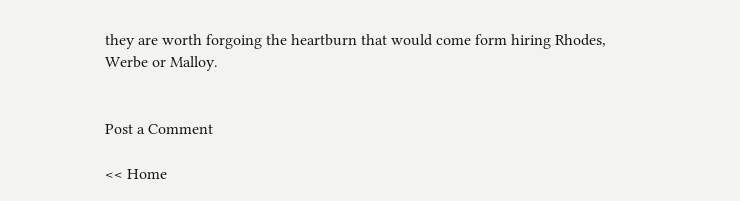they are worth forgoing the heartburn that would come form hiring Rhodes, Werbe or Malloy.


Post a Comment

<< Home